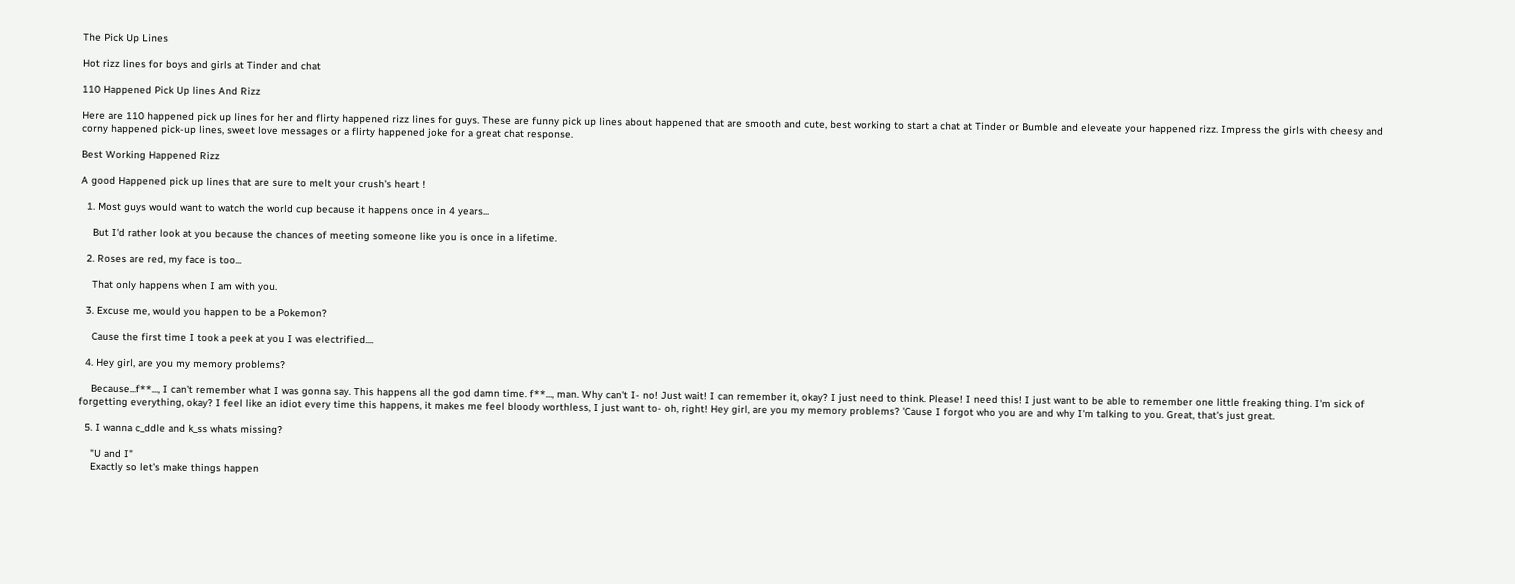The Pick Up Lines

Hot rizz lines for boys and girls at Tinder and chat

110 Happened Pick Up lines And Rizz

Here are 110 happened pick up lines for her and flirty happened rizz lines for guys. These are funny pick up lines about happened that are smooth and cute, best working to start a chat at Tinder or Bumble and eleveate your happened rizz. Impress the girls with cheesy and corny happened pick-up lines, sweet love messages or a flirty happened joke for a great chat response.

Best Working Happened Rizz

A good Happened pick up lines that are sure to melt your crush's heart !

  1. Most guys would want to watch the world cup because it happens once in 4 years...

    But I'd rather look at you because the chances of meeting someone like you is once in a lifetime.

  2. Roses are red, my face is too...

    That only happens when I am with you.

  3. Excuse me, would you happen to be a Pokemon?

    Cause the first time I took a peek at you I was electrified....

  4. Hey girl, are you my memory problems?

    Because...f**..., I can't remember what I was gonna say. This happens all the god damn time. f**..., man. Why can't I- no! Just wait! I can remember it, okay? I just need to think. Please! I need this! I just want to be able to remember one little freaking thing. I'm sick of forgetting everything, okay? I feel like an idiot every time this happens, it makes me feel bloody worthless, I just want to- oh, right! Hey girl, are you my memory problems? 'Cause I forgot who you are and why I'm talking to you. Great, that's just great.

  5. I wanna c_ddle and k_ss whats missing?

    "U and I"
    Exactly so let's make things happen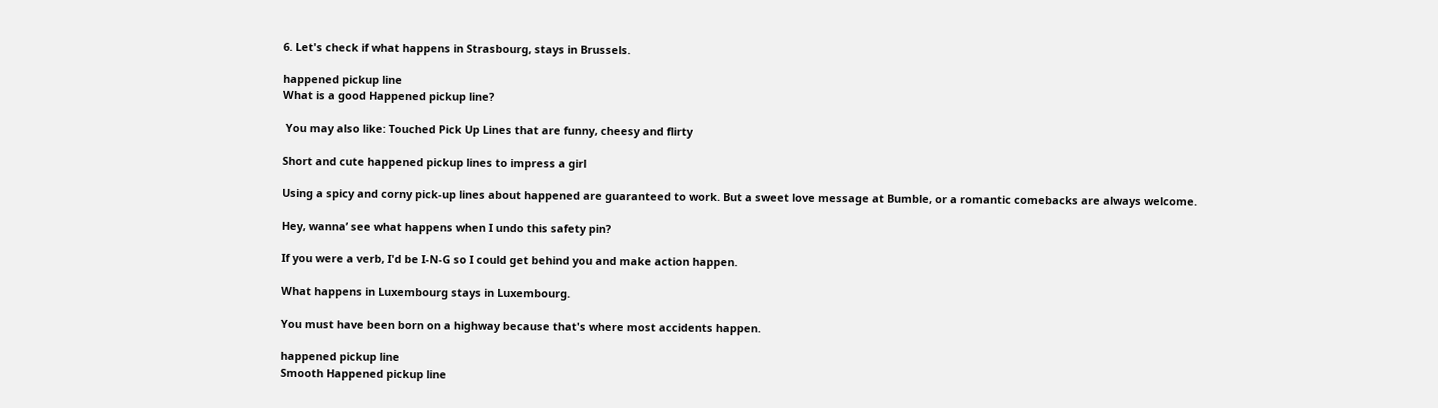6. Let's check if what happens in Strasbourg, stays in Brussels.

happened pickup line
What is a good Happened pickup line?

 You may also like: Touched Pick Up Lines that are funny, cheesy and flirty

Short and cute happened pickup lines to impress a girl

Using a spicy and corny pick-up lines about happened are guaranteed to work. But a sweet love message at Bumble, or a romantic comebacks are always welcome.

Hey, wanna’ see what happens when I undo this safety pin?

If you were a verb, I'd be I-N-G so I could get behind you and make action happen.

What happens in Luxembourg stays in Luxembourg.

You must have been born on a highway because that's where most accidents happen.

happened pickup line
Smooth Happened pickup line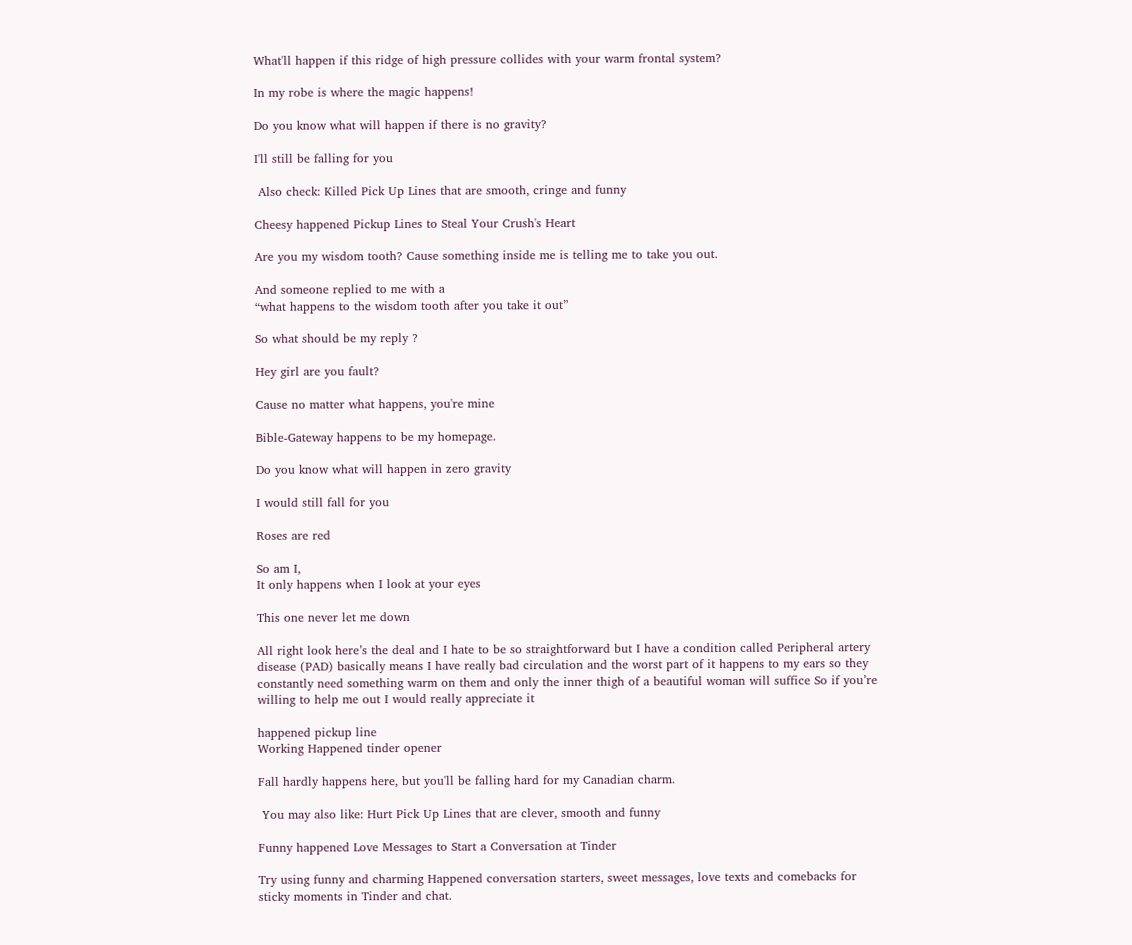What'll happen if this ridge of high pressure collides with your warm frontal system?

In my robe is where the magic happens!

Do you know what will happen if there is no gravity?

I'll still be falling for you

 Also check: Killed Pick Up Lines that are smooth, cringe and funny

Cheesy happened Pickup Lines to Steal Your Crush's Heart

Are you my wisdom tooth? Cause something inside me is telling me to take you out.

And someone replied to me with a
“what happens to the wisdom tooth after you take it out”

So what should be my reply ?

Hey girl are you fault?

Cause no matter what happens, you're mine

Bible-Gateway happens to be my homepage.

Do you know what will happen in zero gravity

I would still fall for you

Roses are red

So am I,
It only happens when I look at your eyes

This one never let me down

All right look here’s the deal and I hate to be so straightforward but I have a condition called Peripheral artery disease (PAD) basically means I have really bad circulation and the worst part of it happens to my ears so they constantly need something warm on them and only the inner thigh of a beautiful woman will suffice So if you’re willing to help me out I would really appreciate it

happened pickup line
Working Happened tinder opener

Fall hardly happens here, but you'll be falling hard for my Canadian charm.

 You may also like: Hurt Pick Up Lines that are clever, smooth and funny

Funny happened Love Messages to Start a Conversation at Tinder

Try using funny and charming Happened conversation starters, sweet messages, love texts and comebacks for sticky moments in Tinder and chat.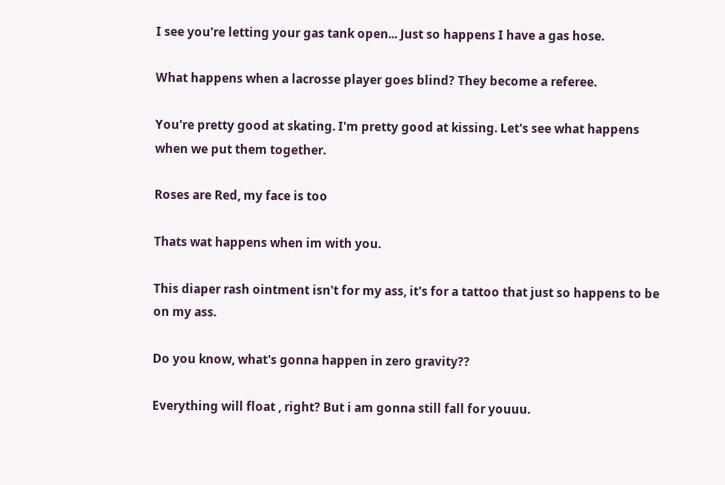I see you're letting your gas tank open... Just so happens I have a gas hose.

What happens when a lacrosse player goes blind? They become a referee.

You're pretty good at skating. I'm pretty good at kissing. Let's see what happens when we put them together.

Roses are Red, my face is too

Thats wat happens when im with you.

This diaper rash ointment isn't for my ass, it's for a tattoo that just so happens to be on my ass.

Do you know, what's gonna happen in zero gravity??

Everything will float , right? But i am gonna still fall for youuu.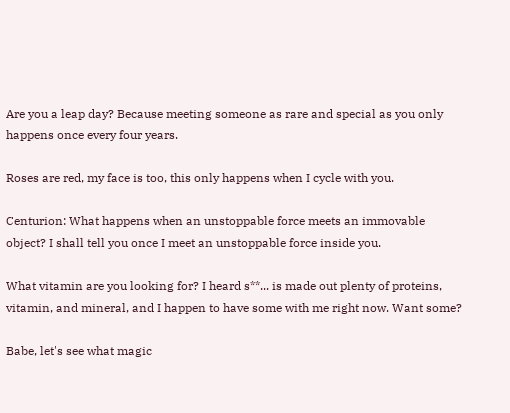Are you a leap day? Because meeting someone as rare and special as you only happens once every four years.

Roses are red, my face is too, this only happens when I cycle with you.

Centurion: What happens when an unstoppable force meets an immovable object? I shall tell you once I meet an unstoppable force inside you.

What vitamin are you looking for? I heard s**... is made out plenty of proteins, vitamin, and mineral, and I happen to have some with me right now. Want some?

Babe, let's see what magic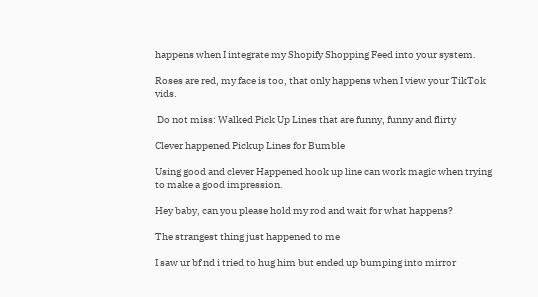happens when I integrate my Shopify Shopping Feed into your system.

Roses are red, my face is too, that only happens when I view your TikTok vids.

 Do not miss: Walked Pick Up Lines that are funny, funny and flirty

Clever happened Pickup Lines for Bumble

Using good and clever Happened hook up line can work magic when trying to make a good impression.

Hey baby, can you please hold my rod and wait for what happens?

The strangest thing just happened to me

I saw ur bf nd i tried to hug him but ended up bumping into mirror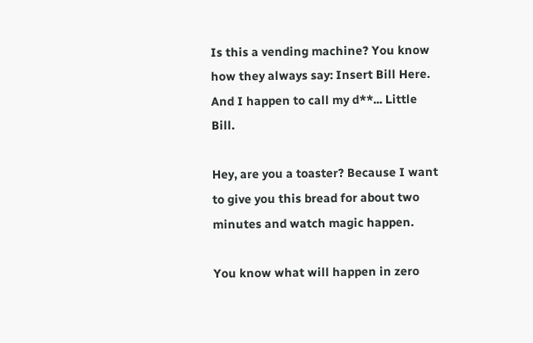Is this a vending machine? You know how they always say: Insert Bill Here. And I happen to call my d**... Little Bill.

Hey, are you a toaster? Because I want to give you this bread for about two minutes and watch magic happen.

You know what will happen in zero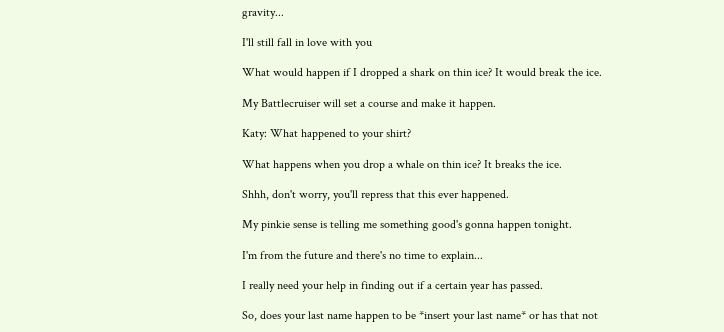gravity...

I'll still fall in love with you

What would happen if I dropped a shark on thin ice? It would break the ice.

My Battlecruiser will set a course and make it happen.

Katy: What happened to your shirt?

What happens when you drop a whale on thin ice? It breaks the ice.

Shhh, don't worry, you'll repress that this ever happened.

My pinkie sense is telling me something good's gonna happen tonight.

I'm from the future and there's no time to explain...

I really need your help in finding out if a certain year has passed.

So, does your last name happen to be *insert your last name* or has that not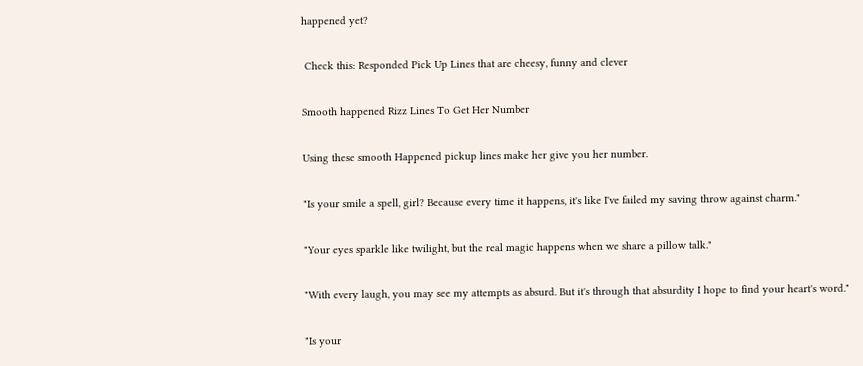happened yet?

 Check this: Responded Pick Up Lines that are cheesy, funny and clever

Smooth happened Rizz Lines To Get Her Number

Using these smooth Happened pickup lines make her give you her number.

"Is your smile a spell, girl? Because every time it happens, it's like I've failed my saving throw against charm."

"Your eyes sparkle like twilight, but the real magic happens when we share a pillow talk."

"With every laugh, you may see my attempts as absurd. But it's through that absurdity I hope to find your heart's word."

"Is your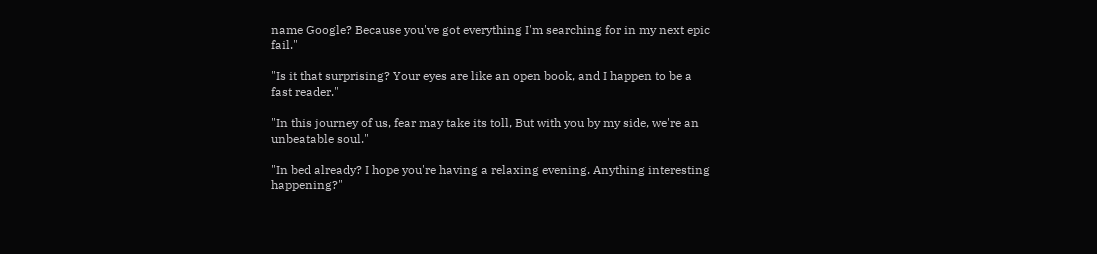name Google? Because you've got everything I'm searching for in my next epic fail."

"Is it that surprising? Your eyes are like an open book, and I happen to be a fast reader."

"In this journey of us, fear may take its toll, But with you by my side, we're an unbeatable soul."

"In bed already? I hope you're having a relaxing evening. Anything interesting happening?"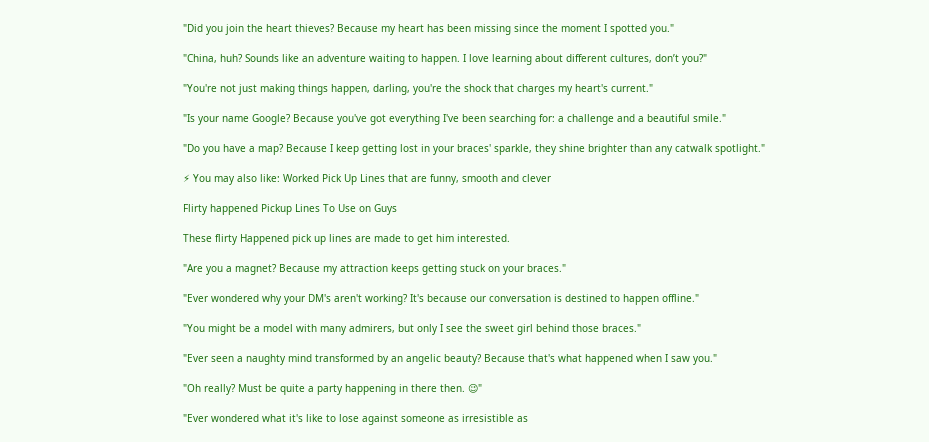"Did you join the heart thieves? Because my heart has been missing since the moment I spotted you."

"China, huh? Sounds like an adventure waiting to happen. I love learning about different cultures, don’t you?"

"You're not just making things happen, darling, you're the shock that charges my heart's current."

"Is your name Google? Because you've got everything I've been searching for: a challenge and a beautiful smile."

"Do you have a map? Because I keep getting lost in your braces' sparkle, they shine brighter than any catwalk spotlight."

⚡ You may also like: Worked Pick Up Lines that are funny, smooth and clever

Flirty happened Pickup Lines To Use on Guys

These flirty Happened pick up lines are made to get him interested.

"Are you a magnet? Because my attraction keeps getting stuck on your braces."

"Ever wondered why your DM's aren't working? It's because our conversation is destined to happen offline."

"You might be a model with many admirers, but only I see the sweet girl behind those braces."

"Ever seen a naughty mind transformed by an angelic beauty? Because that's what happened when I saw you."

"Oh really? Must be quite a party happening in there then. 😉"

"Ever wondered what it's like to lose against someone as irresistible as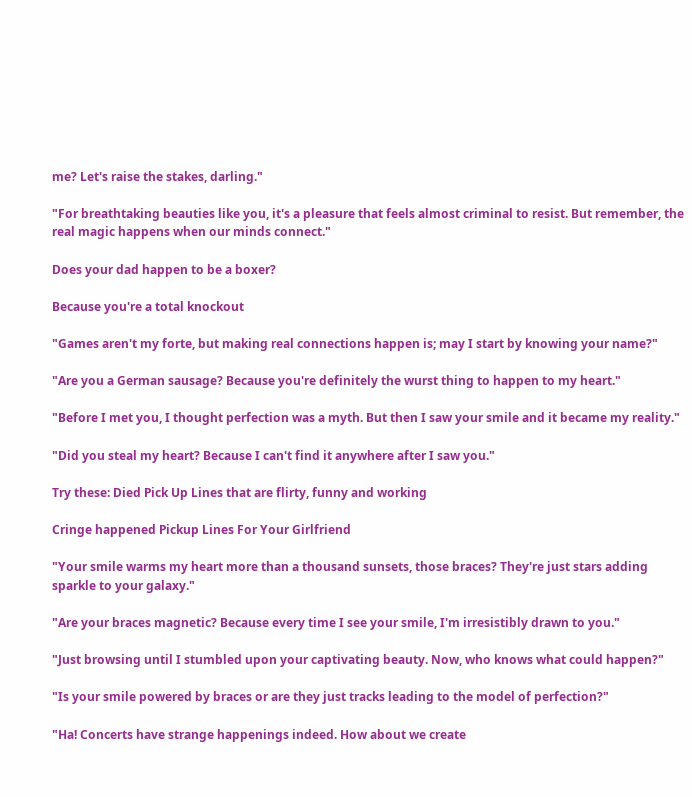me? Let's raise the stakes, darling."

"For breathtaking beauties like you, it's a pleasure that feels almost criminal to resist. But remember, the real magic happens when our minds connect."

Does your dad happen to be a boxer?

Because you're a total knockout

"Games aren't my forte, but making real connections happen is; may I start by knowing your name?"

"Are you a German sausage? Because you're definitely the wurst thing to happen to my heart."

"Before I met you, I thought perfection was a myth. But then I saw your smile and it became my reality."

"Did you steal my heart? Because I can't find it anywhere after I saw you."

Try these: Died Pick Up Lines that are flirty, funny and working

Cringe happened Pickup Lines For Your Girlfriend

"Your smile warms my heart more than a thousand sunsets, those braces? They're just stars adding sparkle to your galaxy."

"Are your braces magnetic? Because every time I see your smile, I'm irresistibly drawn to you."

"Just browsing until I stumbled upon your captivating beauty. Now, who knows what could happen?"

"Is your smile powered by braces or are they just tracks leading to the model of perfection?"

"Ha! Concerts have strange happenings indeed. How about we create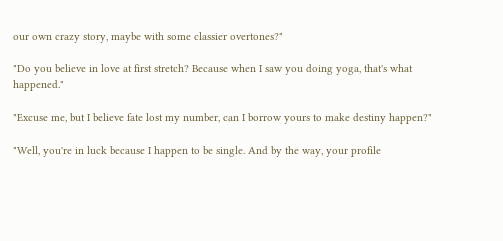our own crazy story, maybe with some classier overtones?"

"Do you believe in love at first stretch? Because when I saw you doing yoga, that's what happened."

"Excuse me, but I believe fate lost my number, can I borrow yours to make destiny happen?"

"Well, you're in luck because I happen to be single. And by the way, your profile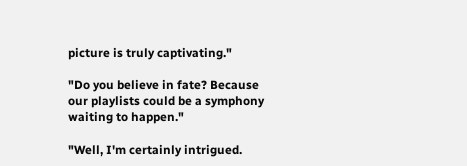picture is truly captivating."

"Do you believe in fate? Because our playlists could be a symphony waiting to happen."

"Well, I'm certainly intrigued.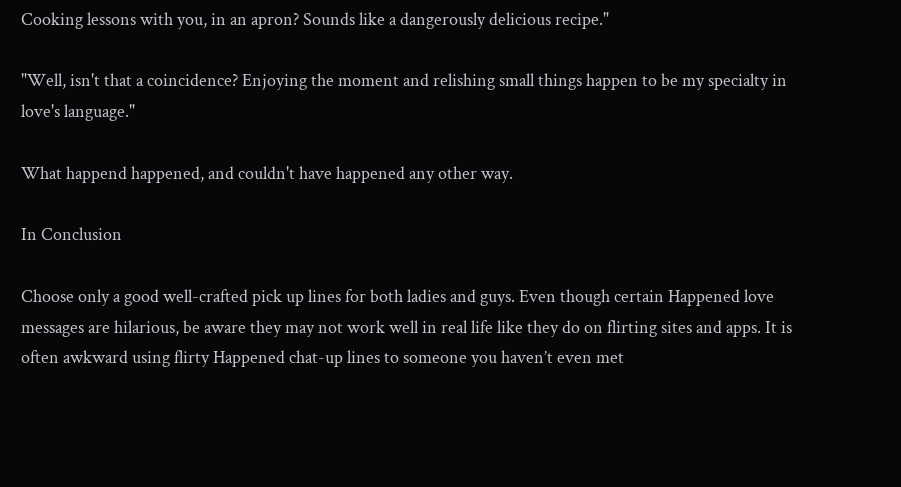Cooking lessons with you, in an apron? Sounds like a dangerously delicious recipe."

"Well, isn't that a coincidence? Enjoying the moment and relishing small things happen to be my specialty in love's language."

What happend happened, and couldn't have happened any other way.

In Conclusion

Choose only a good well-crafted pick up lines for both ladies and guys. Even though certain Happened love messages are hilarious, be aware they may not work well in real life like they do on flirting sites and apps. It is often awkward using flirty Happened chat-up lines to someone you haven’t even met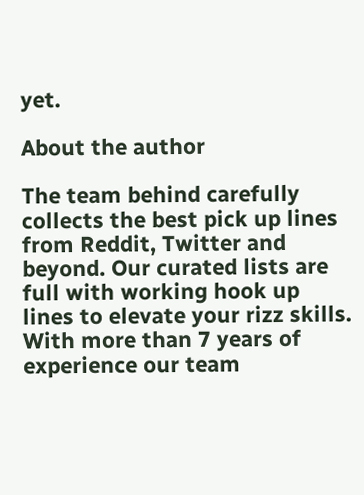yet.

About the author

The team behind carefully collects the best pick up lines from Reddit, Twitter and beyond. Our curated lists are full with working hook up lines to elevate your rizz skills. With more than 7 years of experience our team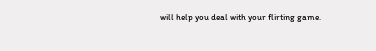will help you deal with your flirting game.